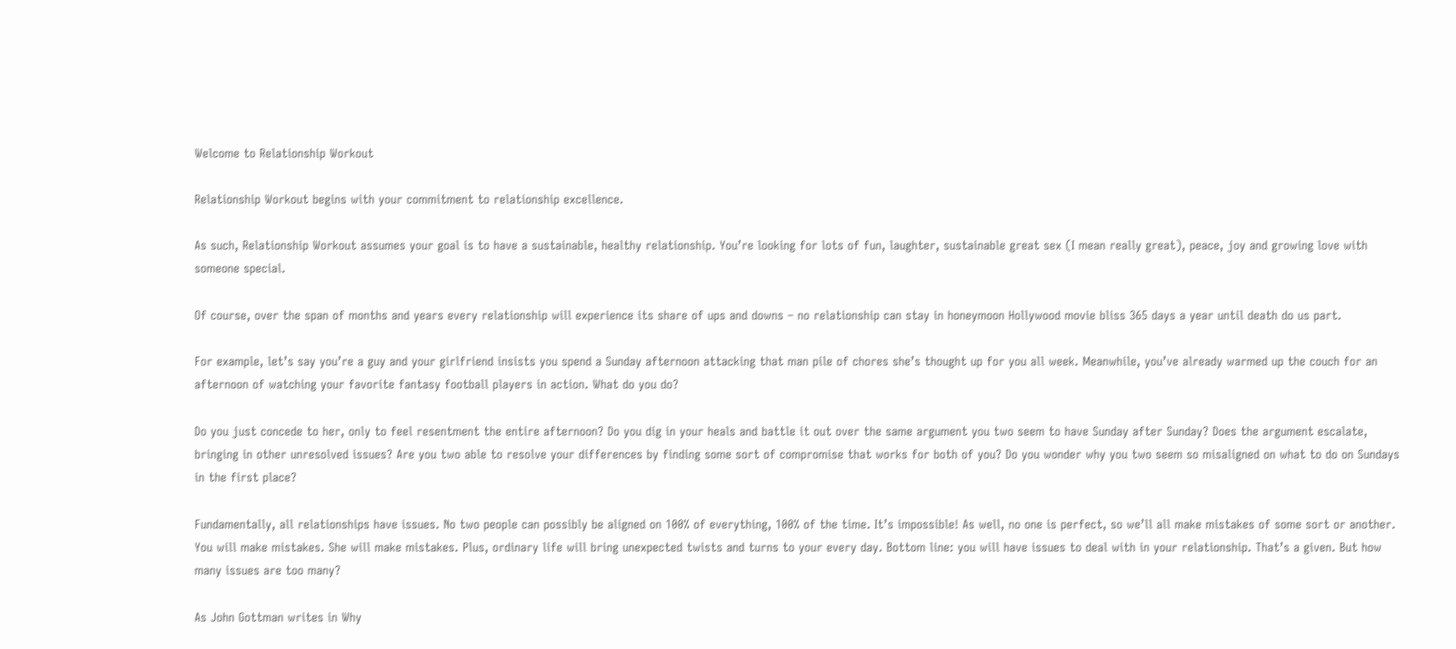Welcome to Relationship Workout

Relationship Workout begins with your commitment to relationship excellence.

As such, Relationship Workout assumes your goal is to have a sustainable, healthy relationship. You’re looking for lots of fun, laughter, sustainable great sex (I mean really great), peace, joy and growing love with someone special.

Of course, over the span of months and years every relationship will experience its share of ups and downs – no relationship can stay in honeymoon Hollywood movie bliss 365 days a year until death do us part.

For example, let’s say you’re a guy and your girlfriend insists you spend a Sunday afternoon attacking that man pile of chores she’s thought up for you all week. Meanwhile, you’ve already warmed up the couch for an afternoon of watching your favorite fantasy football players in action. What do you do?

Do you just concede to her, only to feel resentment the entire afternoon? Do you dig in your heals and battle it out over the same argument you two seem to have Sunday after Sunday? Does the argument escalate, bringing in other unresolved issues? Are you two able to resolve your differences by finding some sort of compromise that works for both of you? Do you wonder why you two seem so misaligned on what to do on Sundays in the first place?

Fundamentally, all relationships have issues. No two people can possibly be aligned on 100% of everything, 100% of the time. It’s impossible! As well, no one is perfect, so we’ll all make mistakes of some sort or another. You will make mistakes. She will make mistakes. Plus, ordinary life will bring unexpected twists and turns to your every day. Bottom line: you will have issues to deal with in your relationship. That’s a given. But how many issues are too many?

As John Gottman writes in Why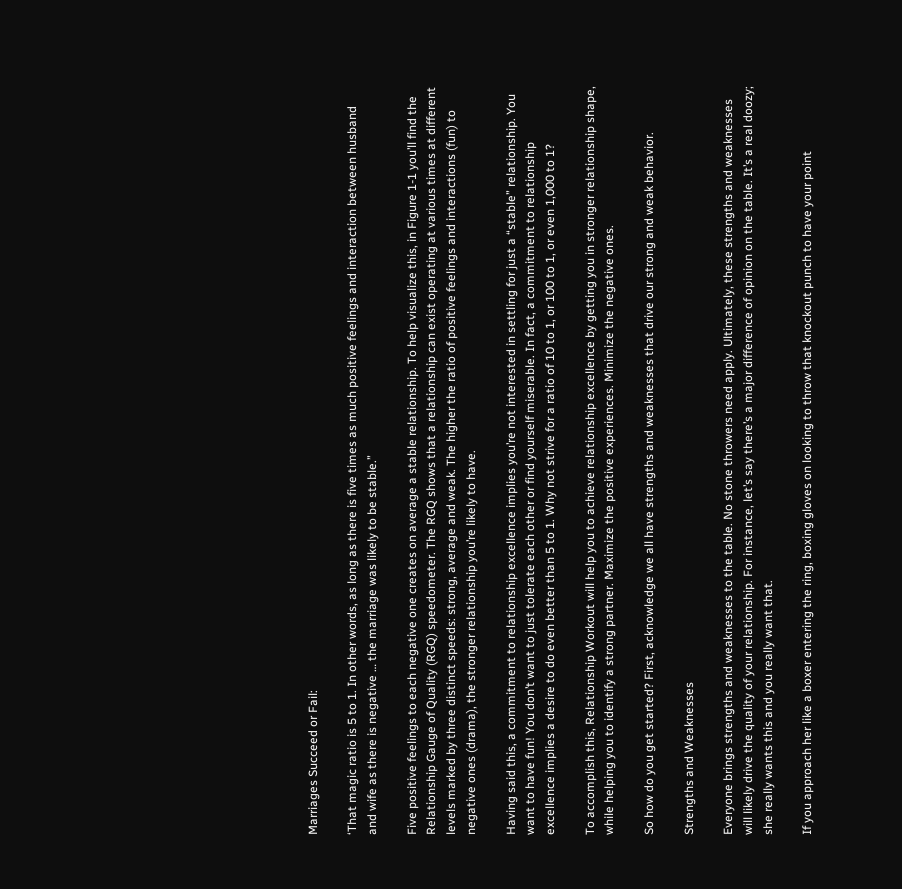Marriages Succeed or Fail:

‘That magic ratio is 5 to 1. In other words, as long as there is five times as much positive feelings and interaction between husband and wife as there is negative … the marriage was likely to be stable.”

Five positive feelings to each negative one creates on average a stable relationship. To help visualize this, in Figure 1-1 you’ll find the Relationship Gauge of Quality (RGQ) speedometer. The RGQ shows that a relationship can exist operating at various times at different levels marked by three distinct speeds: strong, average and weak. The higher the ratio of positive feelings and interactions (fun) to negative ones (drama), the stronger relationship you’re likely to have.

Having said this, a commitment to relationship excellence implies you’re not interested in settling for just a “stable” relationship. You want to have fun! You don’t want to just tolerate each other or find yourself miserable. In fact, a commitment to relationship excellence implies a desire to do even better than 5 to 1. Why not strive for a ratio of 10 to 1, or 100 to 1, or even 1,000 to 1?

To accomplish this, Relationship Workout will help you to achieve relationship excellence by getting you in stronger relationship shape, while helping you to identify a strong partner. Maximize the positive experiences. Minimize the negative ones.

So how do you get started? First, acknowledge we all have strengths and weaknesses that drive our strong and weak behavior.

Strengths and Weaknesses

Everyone brings strengths and weaknesses to the table. No stone throwers need apply. Ultimately, these strengths and weaknesses will likely drive the quality of your relationship. For instance, let’s say there’s a major difference of opinion on the table. It’s a real doozy; she really wants this and you really want that.

If you approach her like a boxer entering the ring, boxing gloves on looking to throw that knockout punch to have your point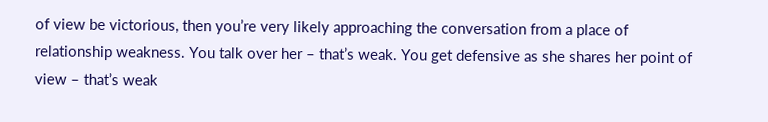of view be victorious, then you’re very likely approaching the conversation from a place of relationship weakness. You talk over her – that’s weak. You get defensive as she shares her point of view – that’s weak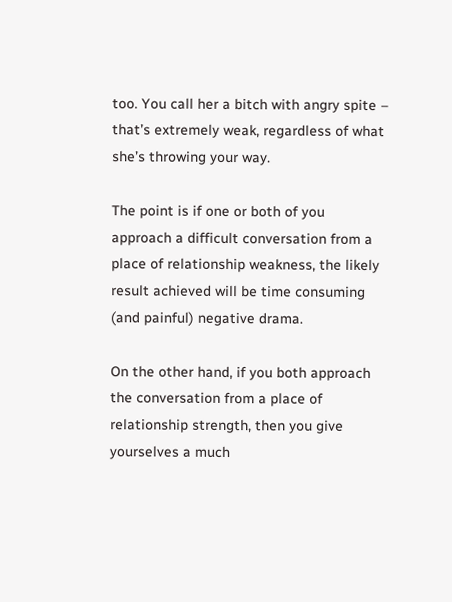too. You call her a bitch with angry spite – that’s extremely weak, regardless of what she’s throwing your way.

The point is if one or both of you approach a difficult conversation from a place of relationship weakness, the likely result achieved will be time consuming (and painful) negative drama.

On the other hand, if you both approach the conversation from a place of relationship strength, then you give yourselves a much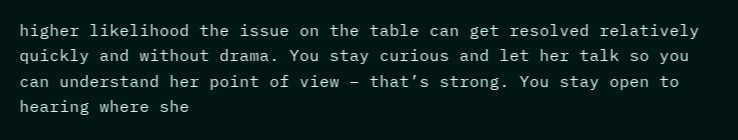higher likelihood the issue on the table can get resolved relatively quickly and without drama. You stay curious and let her talk so you can understand her point of view – that’s strong. You stay open to hearing where she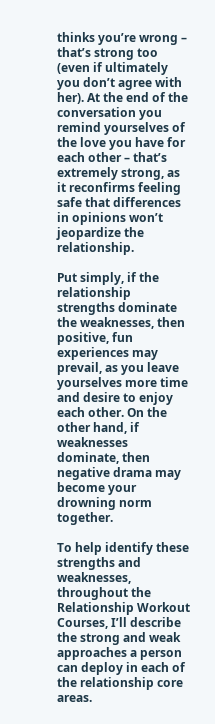thinks you’re wrong – that’s strong too (even if ultimately you don’t agree with her). At the end of the conversation you remind yourselves of the love you have for each other – that’s extremely strong, as it reconfirms feeling safe that differences in opinions won’t jeopardize the relationship.

Put simply, if the relationship strengths dominate the weaknesses, then positive, fun experiences may prevail, as you leave yourselves more time and desire to enjoy each other. On the other hand, if weaknesses dominate, then negative drama may become your drowning norm together.

To help identify these strengths and weaknesses, throughout the Relationship Workout Courses, I’ll describe the strong and weak approaches a person can deploy in each of the relationship core areas.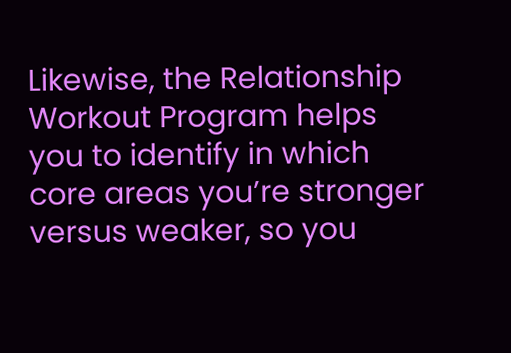Likewise, the Relationship Workout Program helps you to identify in which core areas you’re stronger versus weaker, so you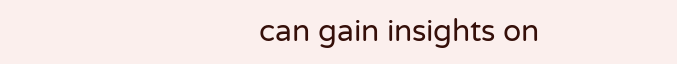can gain insights on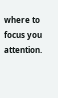where to focus you attention.